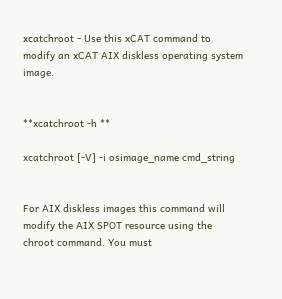xcatchroot - Use this xCAT command to modify an xCAT AIX diskless operating system image.


**xcatchroot -h **

xcatchroot [-V] -i osimage_name cmd_string


For AIX diskless images this command will modify the AIX SPOT resource using the chroot command. You must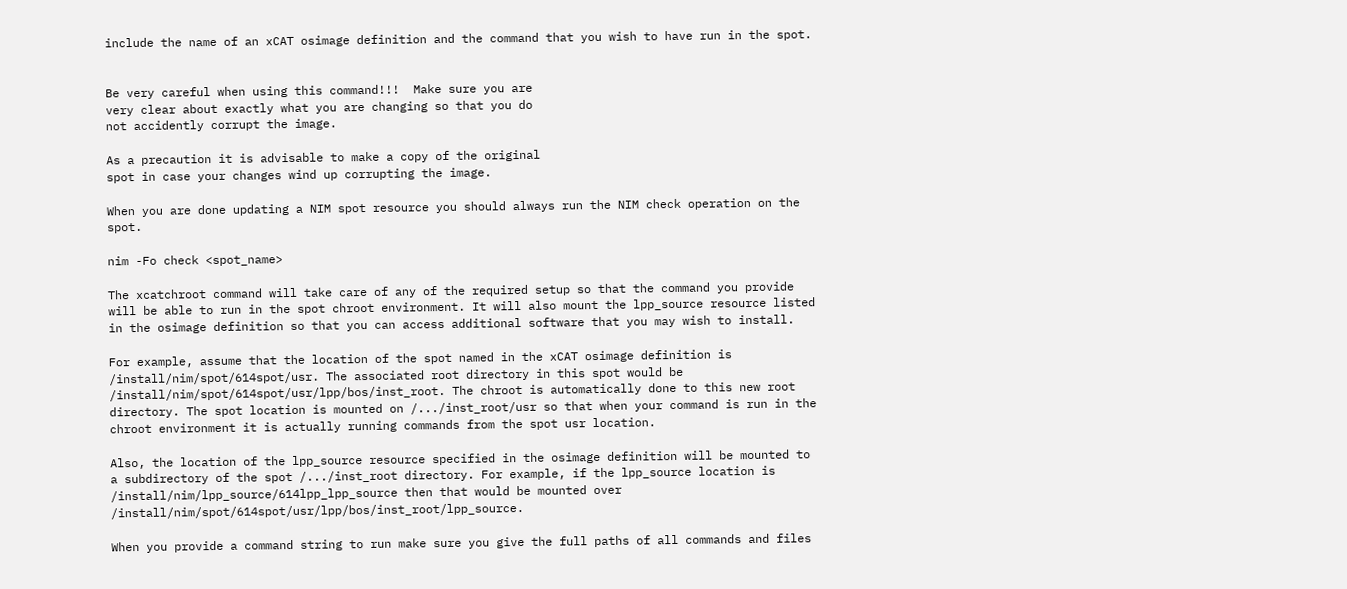include the name of an xCAT osimage definition and the command that you wish to have run in the spot.


Be very careful when using this command!!!  Make sure you are
very clear about exactly what you are changing so that you do
not accidently corrupt the image.

As a precaution it is advisable to make a copy of the original
spot in case your changes wind up corrupting the image.

When you are done updating a NIM spot resource you should always run the NIM check operation on the spot.

nim -Fo check <spot_name>

The xcatchroot command will take care of any of the required setup so that the command you provide will be able to run in the spot chroot environment. It will also mount the lpp_source resource listed in the osimage definition so that you can access additional software that you may wish to install.

For example, assume that the location of the spot named in the xCAT osimage definition is /install/nim/spot/614spot/usr. The associated root directory in this spot would be /install/nim/spot/614spot/usr/lpp/bos/inst_root. The chroot is automatically done to this new root directory. The spot location is mounted on /.../inst_root/usr so that when your command is run in the chroot environment it is actually running commands from the spot usr location.

Also, the location of the lpp_source resource specified in the osimage definition will be mounted to a subdirectory of the spot /.../inst_root directory. For example, if the lpp_source location is /install/nim/lpp_source/614lpp_lpp_source then that would be mounted over /install/nim/spot/614spot/usr/lpp/bos/inst_root/lpp_source.

When you provide a command string to run make sure you give the full paths of all commands and files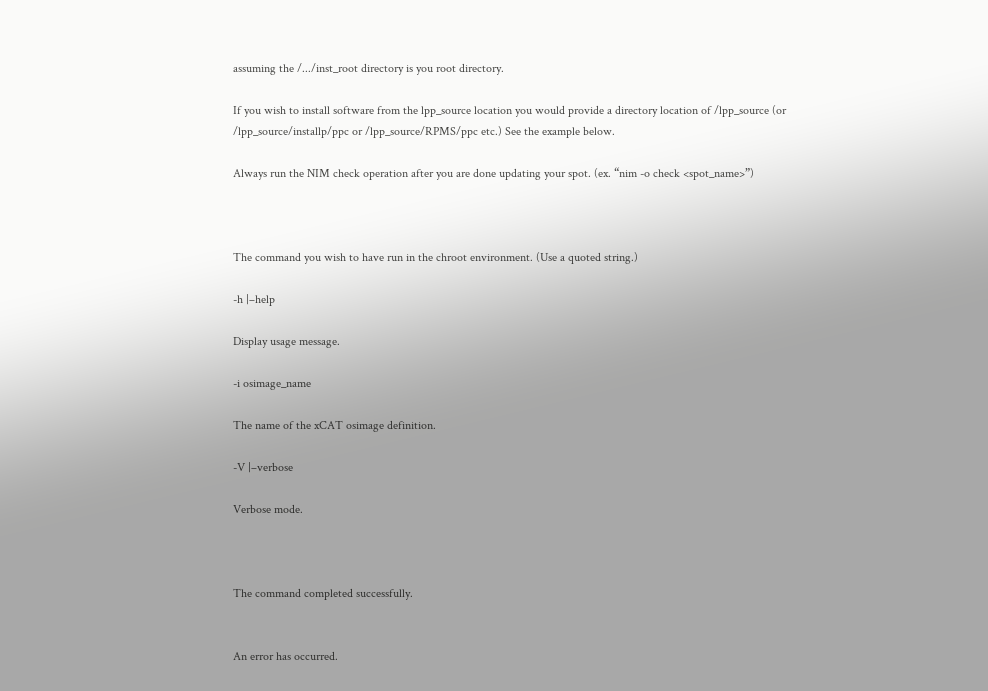assuming the /.../inst_root directory is you root directory.

If you wish to install software from the lpp_source location you would provide a directory location of /lpp_source (or /lpp_source/installp/ppc or /lpp_source/RPMS/ppc etc.) See the example below.

Always run the NIM check operation after you are done updating your spot. (ex. “nim -o check <spot_name>”)



The command you wish to have run in the chroot environment. (Use a quoted string.)

-h |–help

Display usage message.

-i osimage_name

The name of the xCAT osimage definition.

-V |–verbose

Verbose mode.



The command completed successfully.


An error has occurred.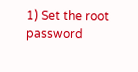1) Set the root password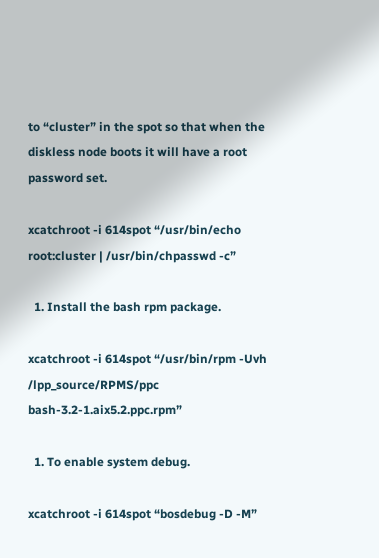to “cluster” in the spot so that when the diskless node boots it will have a root password set.

xcatchroot -i 614spot “/usr/bin/echo root:cluster | /usr/bin/chpasswd -c”

  1. Install the bash rpm package.

xcatchroot -i 614spot “/usr/bin/rpm -Uvh /lpp_source/RPMS/ppc bash-3.2-1.aix5.2.ppc.rpm”

  1. To enable system debug.

xcatchroot -i 614spot “bosdebug -D -M”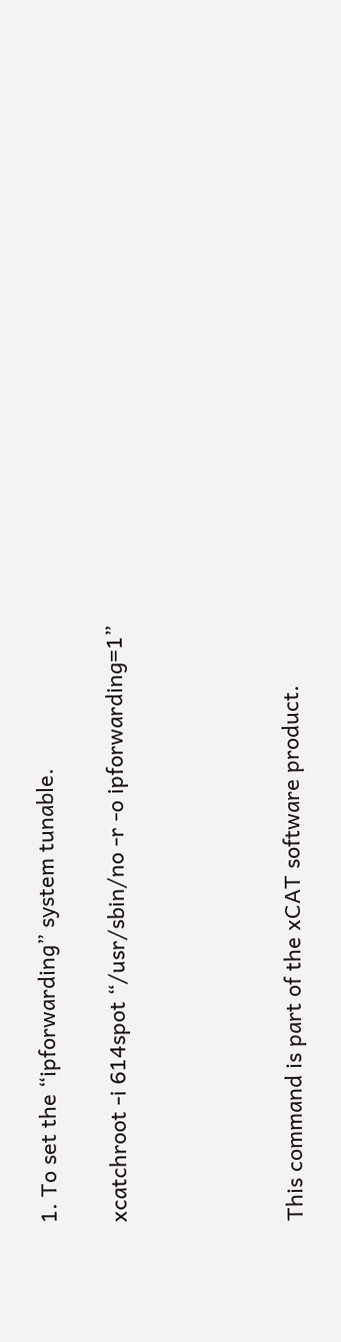1. To set the “ipforwarding” system tunable.

xcatchroot -i 614spot “/usr/sbin/no -r -o ipforwarding=1”




This command is part of the xCAT software product.